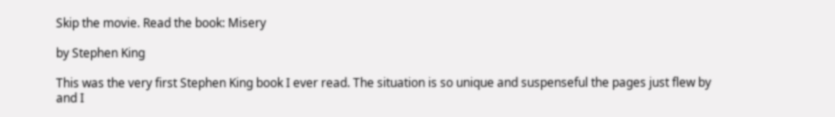Skip the movie. Read the book: Misery

by Stephen King

This was the very first Stephen King book I ever read. The situation is so unique and suspenseful the pages just flew by and I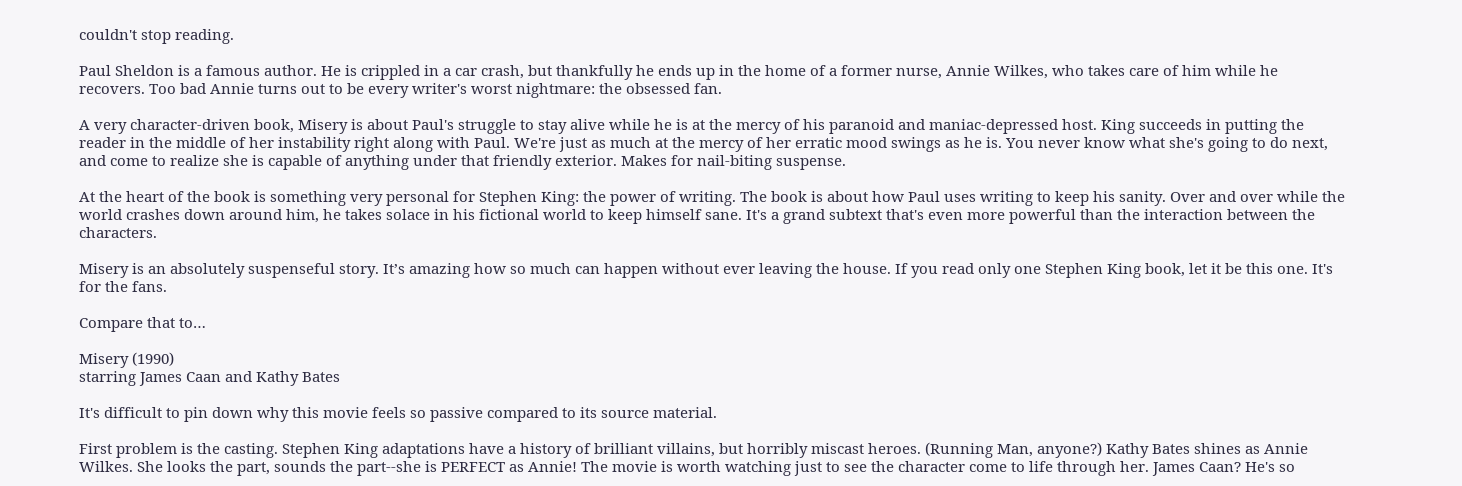couldn't stop reading.

Paul Sheldon is a famous author. He is crippled in a car crash, but thankfully he ends up in the home of a former nurse, Annie Wilkes, who takes care of him while he recovers. Too bad Annie turns out to be every writer's worst nightmare: the obsessed fan.

A very character-driven book, Misery is about Paul's struggle to stay alive while he is at the mercy of his paranoid and maniac-depressed host. King succeeds in putting the reader in the middle of her instability right along with Paul. We're just as much at the mercy of her erratic mood swings as he is. You never know what she's going to do next, and come to realize she is capable of anything under that friendly exterior. Makes for nail-biting suspense.

At the heart of the book is something very personal for Stephen King: the power of writing. The book is about how Paul uses writing to keep his sanity. Over and over while the world crashes down around him, he takes solace in his fictional world to keep himself sane. It's a grand subtext that's even more powerful than the interaction between the characters.

Misery is an absolutely suspenseful story. It’s amazing how so much can happen without ever leaving the house. If you read only one Stephen King book, let it be this one. It's for the fans.

Compare that to…

Misery (1990)
starring James Caan and Kathy Bates

It's difficult to pin down why this movie feels so passive compared to its source material.

First problem is the casting. Stephen King adaptations have a history of brilliant villains, but horribly miscast heroes. (Running Man, anyone?) Kathy Bates shines as Annie Wilkes. She looks the part, sounds the part--she is PERFECT as Annie! The movie is worth watching just to see the character come to life through her. James Caan? He's so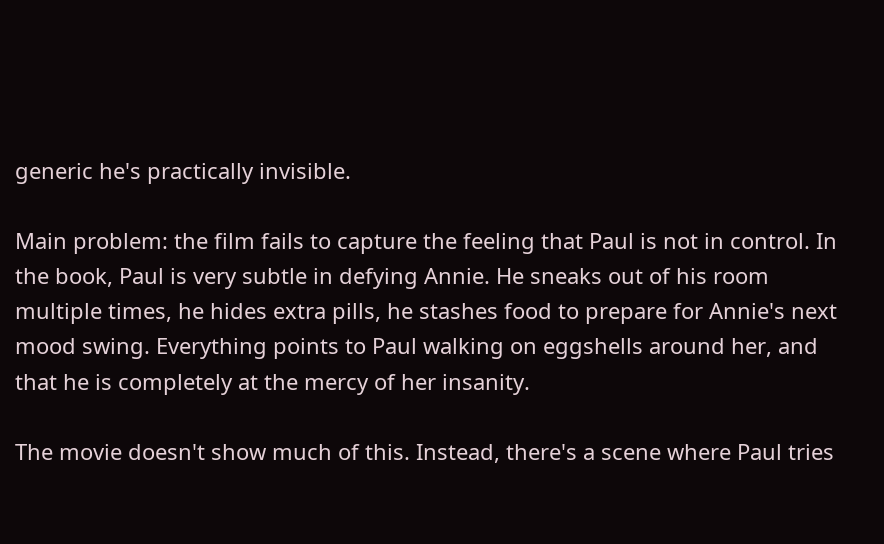generic he's practically invisible.

Main problem: the film fails to capture the feeling that Paul is not in control. In the book, Paul is very subtle in defying Annie. He sneaks out of his room multiple times, he hides extra pills, he stashes food to prepare for Annie's next mood swing. Everything points to Paul walking on eggshells around her, and that he is completely at the mercy of her insanity.

The movie doesn't show much of this. Instead, there's a scene where Paul tries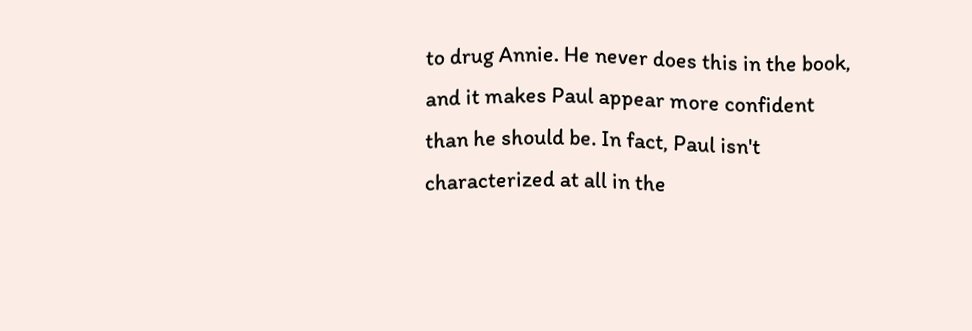to drug Annie. He never does this in the book, and it makes Paul appear more confident than he should be. In fact, Paul isn't characterized at all in the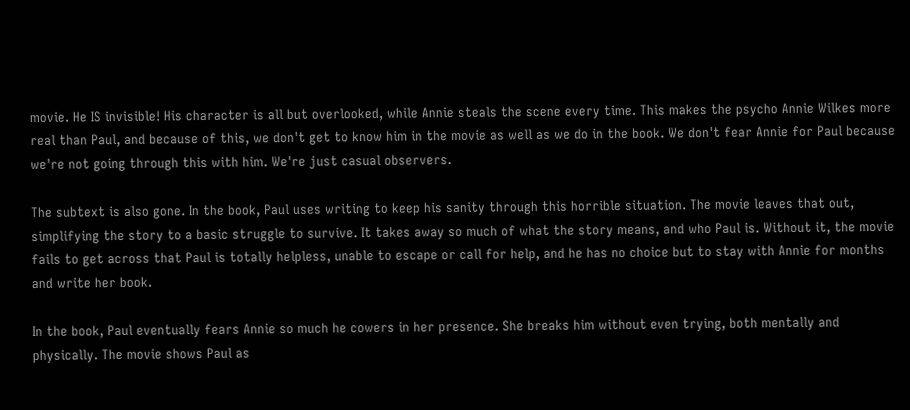movie. He IS invisible! His character is all but overlooked, while Annie steals the scene every time. This makes the psycho Annie Wilkes more real than Paul, and because of this, we don't get to know him in the movie as well as we do in the book. We don't fear Annie for Paul because we're not going through this with him. We're just casual observers.

The subtext is also gone. In the book, Paul uses writing to keep his sanity through this horrible situation. The movie leaves that out, simplifying the story to a basic struggle to survive. It takes away so much of what the story means, and who Paul is. Without it, the movie fails to get across that Paul is totally helpless, unable to escape or call for help, and he has no choice but to stay with Annie for months and write her book.

In the book, Paul eventually fears Annie so much he cowers in her presence. She breaks him without even trying, both mentally and physically. The movie shows Paul as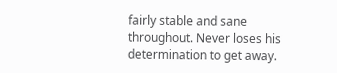fairly stable and sane throughout. Never loses his determination to get away.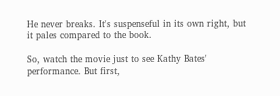He never breaks. It's suspenseful in its own right, but it pales compared to the book.

So, watch the movie just to see Kathy Bates' performance. But first,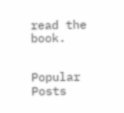read the book.


Popular Posts